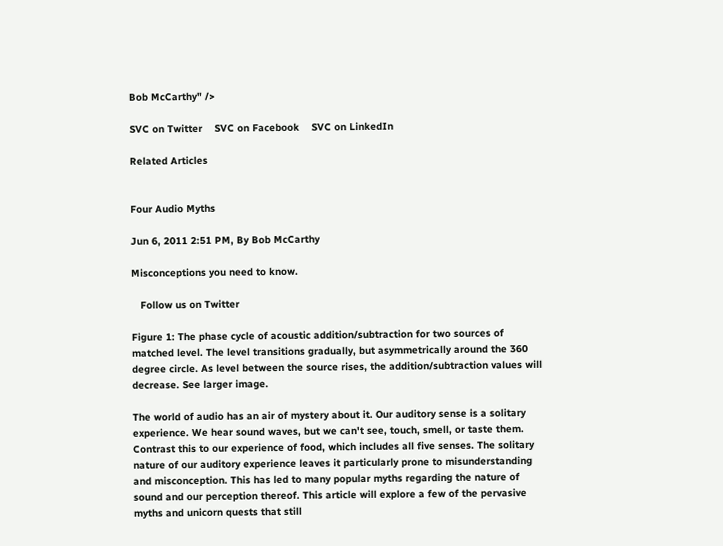Bob McCarthy" />

SVC on Twitter    SVC on Facebook    SVC on LinkedIn

Related Articles


Four Audio Myths

Jun 6, 2011 2:51 PM, By Bob McCarthy

Misconceptions you need to know.

   Follow us on Twitter

Figure 1: The phase cycle of acoustic addition/subtraction for two sources of matched level. The level transitions gradually, but asymmetrically around the 360 degree circle. As level between the source rises, the addition/subtraction values will decrease. See larger image.

The world of audio has an air of mystery about it. Our auditory sense is a solitary experience. We hear sound waves, but we can't see, touch, smell, or taste them. Contrast this to our experience of food, which includes all five senses. The solitary nature of our auditory experience leaves it particularly prone to misunderstanding and misconception. This has led to many popular myths regarding the nature of sound and our perception thereof. This article will explore a few of the pervasive myths and unicorn quests that still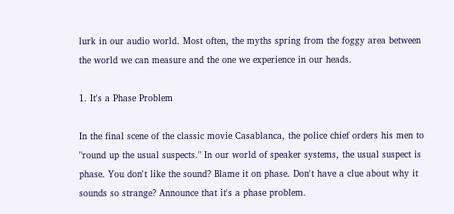lurk in our audio world. Most often, the myths spring from the foggy area between the world we can measure and the one we experience in our heads.

1. It's a Phase Problem

In the final scene of the classic movie Casablanca, the police chief orders his men to "round up the usual suspects." In our world of speaker systems, the usual suspect is phase. You don't like the sound? Blame it on phase. Don't have a clue about why it sounds so strange? Announce that it's a phase problem.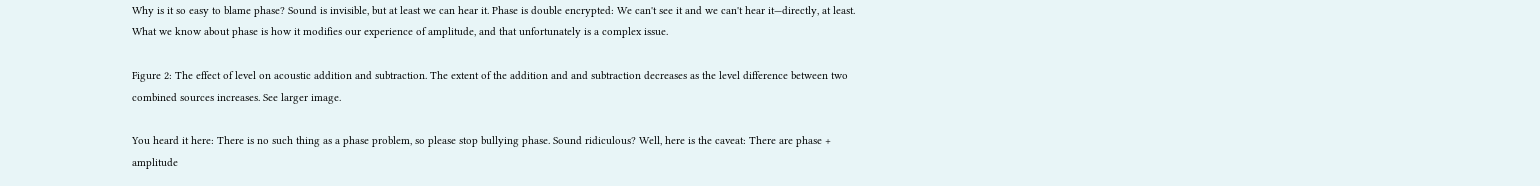Why is it so easy to blame phase? Sound is invisible, but at least we can hear it. Phase is double encrypted: We can't see it and we can't hear it—directly, at least. What we know about phase is how it modifies our experience of amplitude, and that unfortunately is a complex issue.

Figure 2: The effect of level on acoustic addition and subtraction. The extent of the addition and and subtraction decreases as the level difference between two combined sources increases. See larger image.

You heard it here: There is no such thing as a phase problem, so please stop bullying phase. Sound ridiculous? Well, here is the caveat: There are phase + amplitude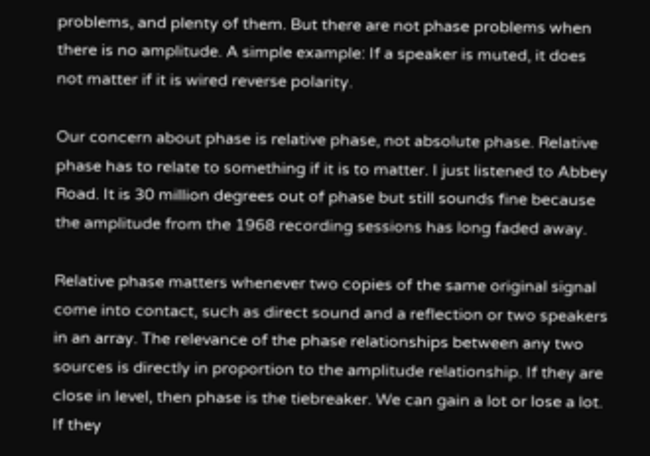problems, and plenty of them. But there are not phase problems when there is no amplitude. A simple example: If a speaker is muted, it does not matter if it is wired reverse polarity.

Our concern about phase is relative phase, not absolute phase. Relative phase has to relate to something if it is to matter. I just listened to Abbey Road. It is 30 million degrees out of phase but still sounds fine because the amplitude from the 1968 recording sessions has long faded away.

Relative phase matters whenever two copies of the same original signal come into contact, such as direct sound and a reflection or two speakers in an array. The relevance of the phase relationships between any two sources is directly in proportion to the amplitude relationship. If they are close in level, then phase is the tiebreaker. We can gain a lot or lose a lot. If they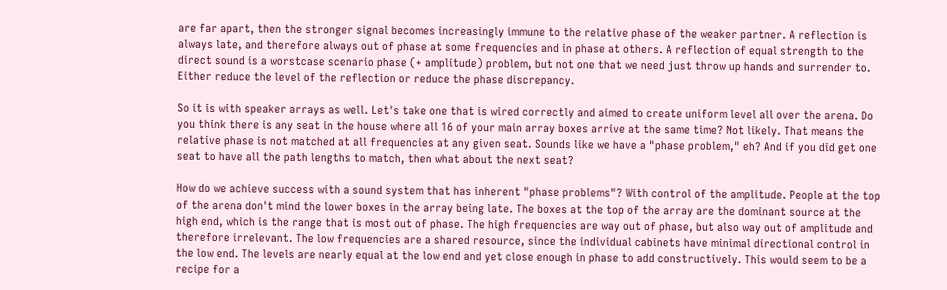are far apart, then the stronger signal becomes increasingly immune to the relative phase of the weaker partner. A reflection is always late, and therefore always out of phase at some frequencies and in phase at others. A reflection of equal strength to the direct sound is a worstcase scenario phase (+ amplitude) problem, but not one that we need just throw up hands and surrender to. Either reduce the level of the reflection or reduce the phase discrepancy.

So it is with speaker arrays as well. Let's take one that is wired correctly and aimed to create uniform level all over the arena. Do you think there is any seat in the house where all 16 of your main array boxes arrive at the same time? Not likely. That means the relative phase is not matched at all frequencies at any given seat. Sounds like we have a "phase problem," eh? And if you did get one seat to have all the path lengths to match, then what about the next seat?

How do we achieve success with a sound system that has inherent "phase problems"? With control of the amplitude. People at the top of the arena don't mind the lower boxes in the array being late. The boxes at the top of the array are the dominant source at the high end, which is the range that is most out of phase. The high frequencies are way out of phase, but also way out of amplitude and therefore irrelevant. The low frequencies are a shared resource, since the individual cabinets have minimal directional control in the low end. The levels are nearly equal at the low end and yet close enough in phase to add constructively. This would seem to be a recipe for a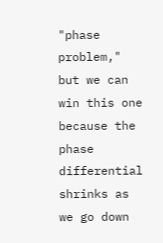"phase problem," but we can win this one because the phase differential shrinks as we go down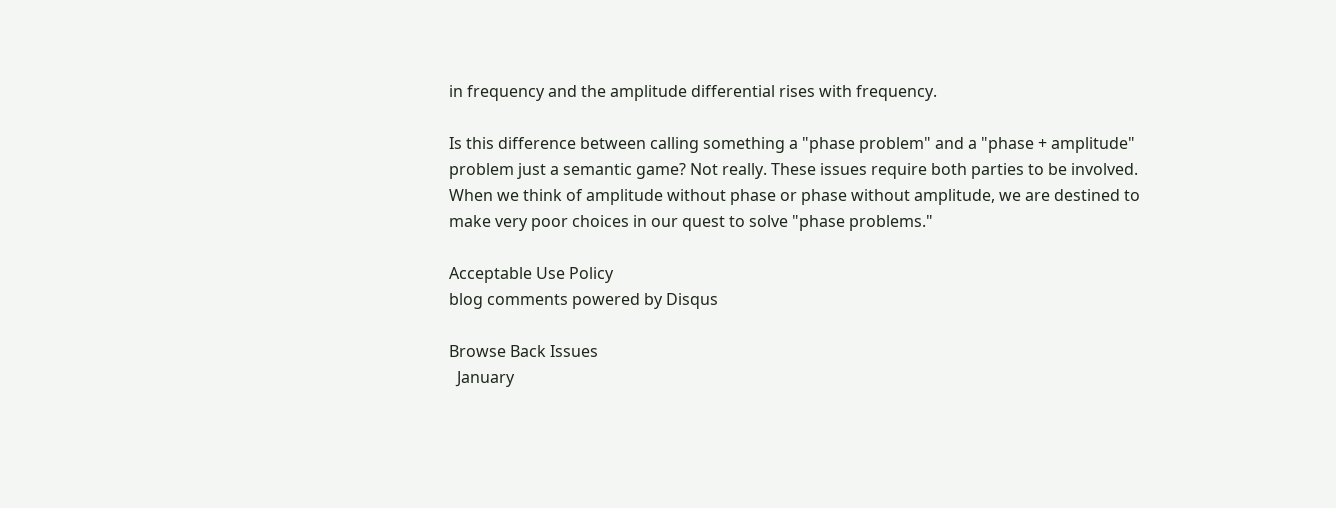in frequency and the amplitude differential rises with frequency.

Is this difference between calling something a "phase problem" and a "phase + amplitude" problem just a semantic game? Not really. These issues require both parties to be involved. When we think of amplitude without phase or phase without amplitude, we are destined to make very poor choices in our quest to solve "phase problems."

Acceptable Use Policy
blog comments powered by Disqus

Browse Back Issues
  January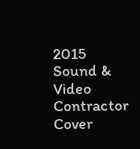2015 Sound & Video Contractor Cover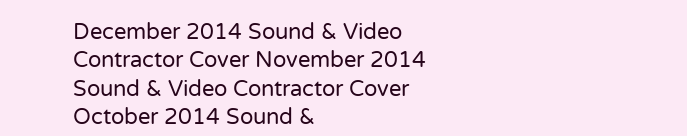December 2014 Sound & Video Contractor Cover November 2014 Sound & Video Contractor Cover October 2014 Sound &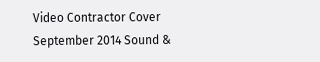Video Contractor Cover September 2014 Sound &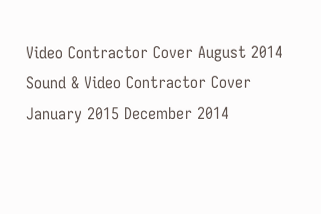Video Contractor Cover August 2014 Sound & Video Contractor Cover
January 2015 December 2014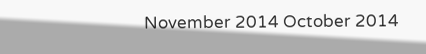November 2014 October 2014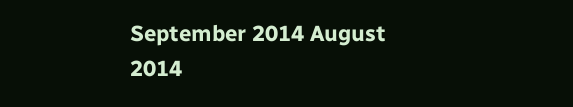September 2014 August 2014